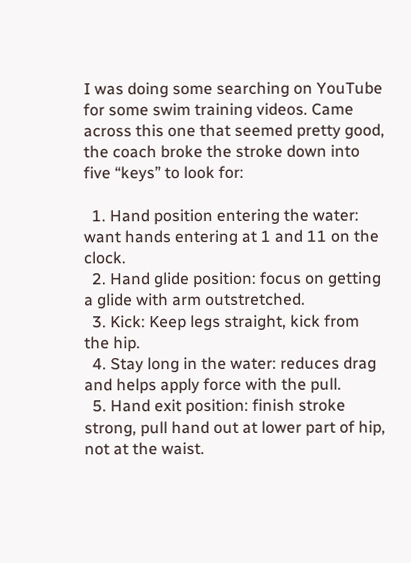I was doing some searching on YouTube for some swim training videos. Came across this one that seemed pretty good, the coach broke the stroke down into five “keys” to look for:

  1. Hand position entering the water: want hands entering at 1 and 11 on the clock.
  2. Hand glide position: focus on getting a glide with arm outstretched.
  3. Kick: Keep legs straight, kick from the hip.
  4. Stay long in the water: reduces drag and helps apply force with the pull.
  5. Hand exit position: finish stroke strong, pull hand out at lower part of hip, not at the waist.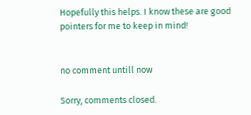Hopefully this helps. I know these are good pointers for me to keep in mind!


no comment untill now

Sorry, comments closed.